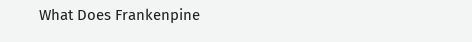What Does Frankenpine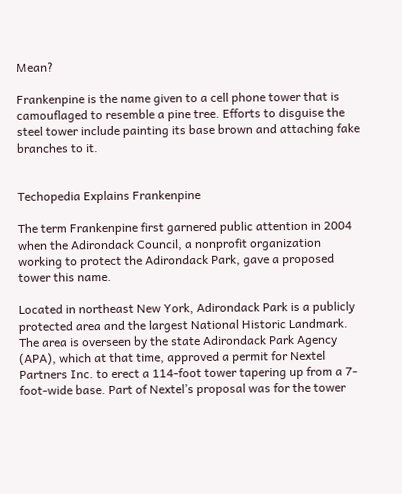Mean?

Frankenpine is the name given to a cell phone tower that is camouflaged to resemble a pine tree. Efforts to disguise the steel tower include painting its base brown and attaching fake branches to it.


Techopedia Explains Frankenpine

The term Frankenpine first garnered public attention in 2004 when the Adirondack Council, a nonprofit organization working to protect the Adirondack Park, gave a proposed tower this name.

Located in northeast New York, Adirondack Park is a publicly protected area and the largest National Historic Landmark. The area is overseen by the state Adirondack Park Agency (APA), which at that time, approved a permit for Nextel Partners Inc. to erect a 114-foot tower tapering up from a 7-foot-wide base. Part of Nextel’s proposal was for the tower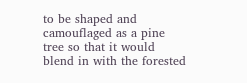to be shaped and camouflaged as a pine tree so that it would blend in with the forested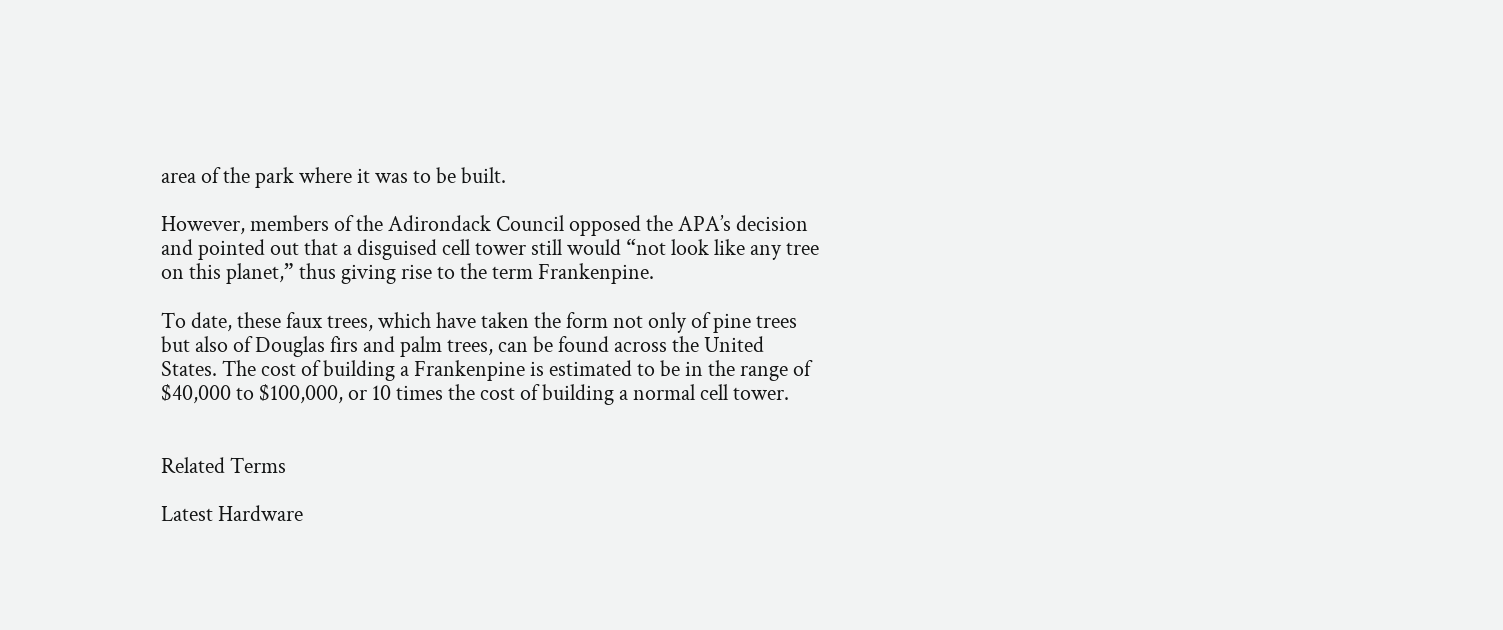area of the park where it was to be built.

However, members of the Adirondack Council opposed the APA’s decision and pointed out that a disguised cell tower still would “not look like any tree on this planet,” thus giving rise to the term Frankenpine.

To date, these faux trees, which have taken the form not only of pine trees but also of Douglas firs and palm trees, can be found across the United States. The cost of building a Frankenpine is estimated to be in the range of $40,000 to $100,000, or 10 times the cost of building a normal cell tower.


Related Terms

Latest Hardware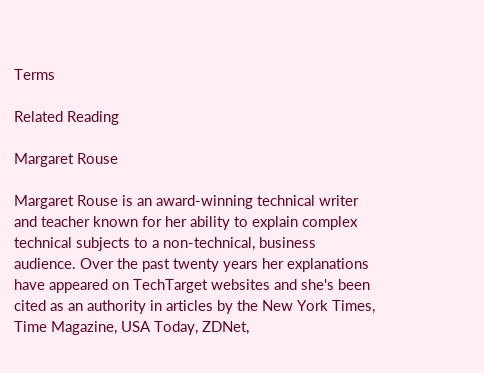Terms

Related Reading

Margaret Rouse

Margaret Rouse is an award-winning technical writer and teacher known for her ability to explain complex technical subjects to a non-technical, business audience. Over the past twenty years her explanations have appeared on TechTarget websites and she's been cited as an authority in articles by the New York Times, Time Magazine, USA Today, ZDNet,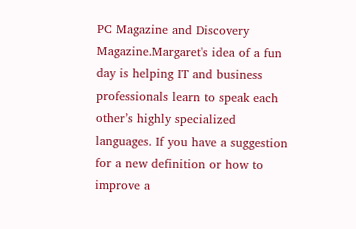PC Magazine and Discovery Magazine.Margaret's idea of a fun day is helping IT and business professionals learn to speak each other’s highly specialized languages. If you have a suggestion for a new definition or how to improve a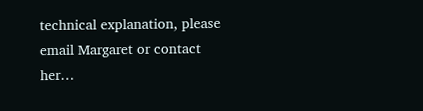technical explanation, please email Margaret or contact her…